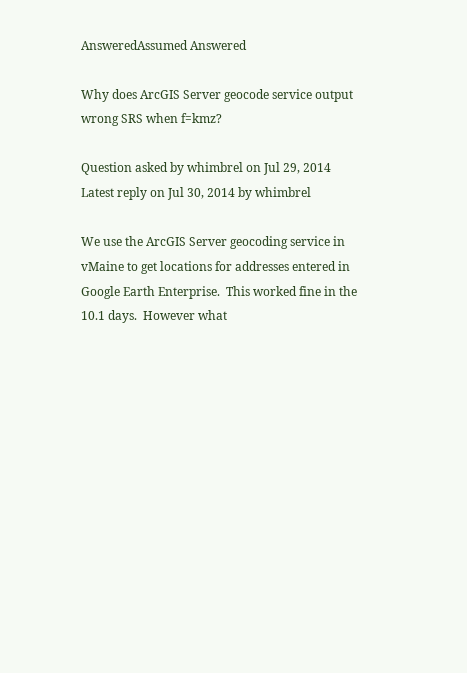AnsweredAssumed Answered

Why does ArcGIS Server geocode service output wrong SRS when f=kmz?

Question asked by whimbrel on Jul 29, 2014
Latest reply on Jul 30, 2014 by whimbrel

We use the ArcGIS Server geocoding service in vMaine to get locations for addresses entered in Google Earth Enterprise.  This worked fine in the 10.1 days.  However what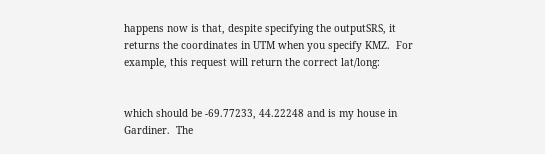happens now is that, despite specifying the outputSRS, it returns the coordinates in UTM when you specify KMZ.  For example, this request will return the correct lat/long:


which should be -69.77233, 44.22248 and is my house in Gardiner.  The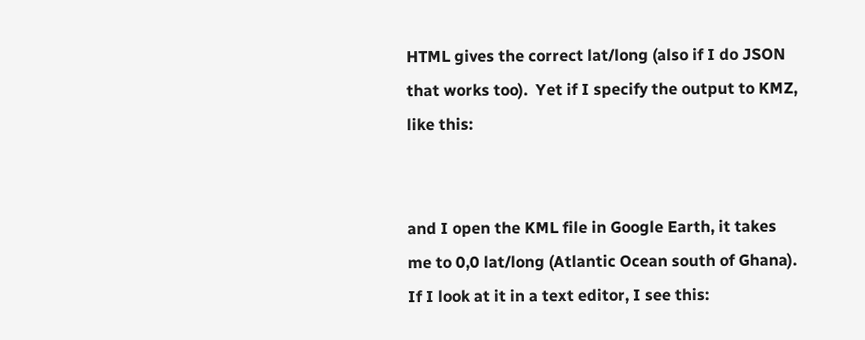HTML gives the correct lat/long (also if I do JSON that works too).  Yet if I specify the output to KMZ, like this:


and I open the KML file in Google Earth, it takes me to 0,0 lat/long (Atlantic Ocean south of Ghana).  If I look at it in a text editor, I see this: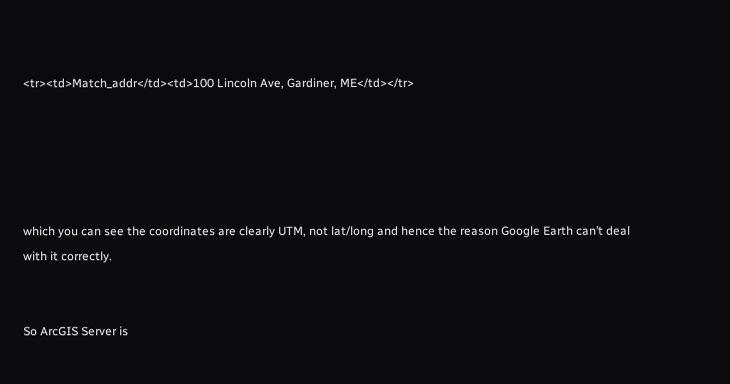<tr><td>Match_addr</td><td>100 Lincoln Ave, Gardiner, ME</td></tr>





which you can see the coordinates are clearly UTM, not lat/long and hence the reason Google Earth can’t deal with it correctly.


So ArcGIS Server is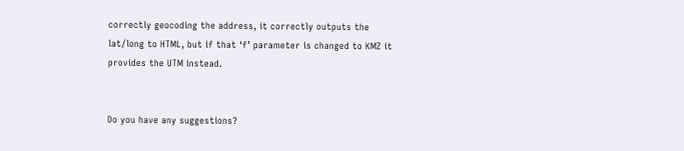correctly geocoding the address, it correctly outputs the lat/long to HTML, but if that ‘f’ parameter is changed to KMZ it provides the UTM instead.


Do you have any suggestions?